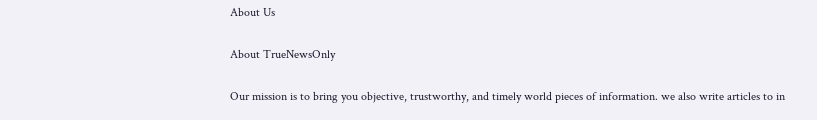About Us

About TrueNewsOnly

Our mission is to bring you objective, trustworthy, and timely world pieces of information. we also write articles to in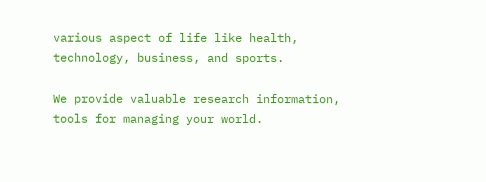various aspect of life like health, technology, business, and sports.

We provide valuable research information, tools for managing your world.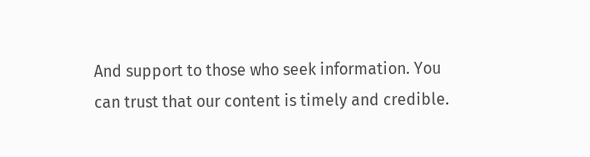And support to those who seek information. You can trust that our content is timely and credible.